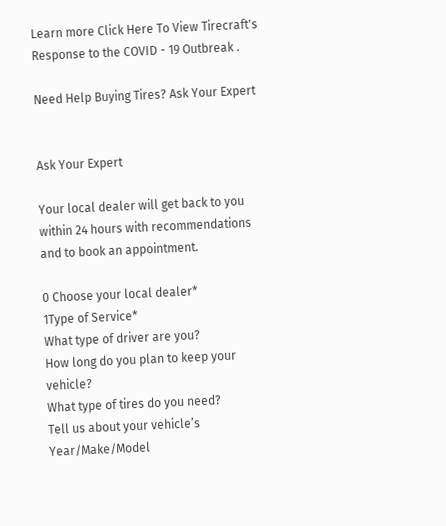Learn more Click Here To View Tirecraft's Response to the COVID - 19 Outbreak .

Need Help Buying Tires? Ask Your Expert


Ask Your Expert

Your local dealer will get back to you within 24 hours with recommendations and to book an appointment.

0 Choose your local dealer*
1Type of Service*
What type of driver are you?
How long do you plan to keep your vehicle?
What type of tires do you need?
Tell us about your vehicle’s Year/Make/Model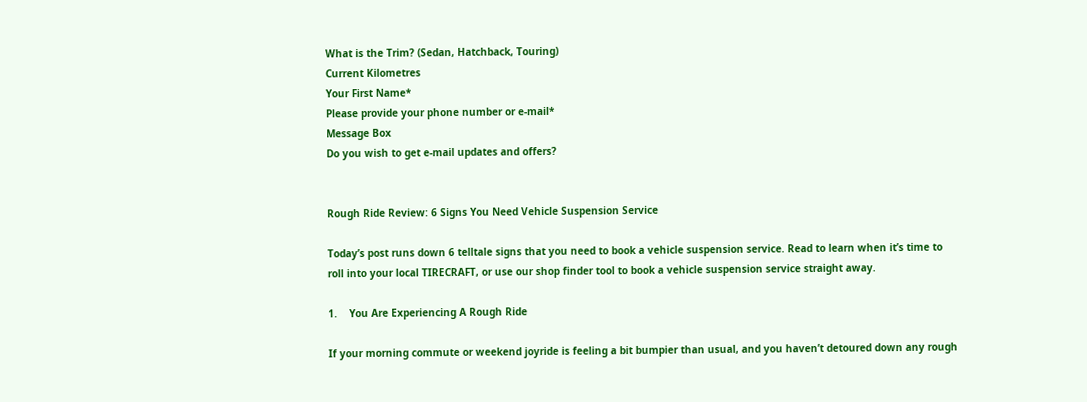What is the Trim? (Sedan, Hatchback, Touring)
Current Kilometres
Your First Name*
Please provide your phone number or e-mail*
Message Box
Do you wish to get e-mail updates and offers?


Rough Ride Review: 6 Signs You Need Vehicle Suspension Service

Today’s post runs down 6 telltale signs that you need to book a vehicle suspension service. Read to learn when it’s time to roll into your local TIRECRAFT, or use our shop finder tool to book a vehicle suspension service straight away.

1.    You Are Experiencing A Rough Ride

If your morning commute or weekend joyride is feeling a bit bumpier than usual, and you haven’t detoured down any rough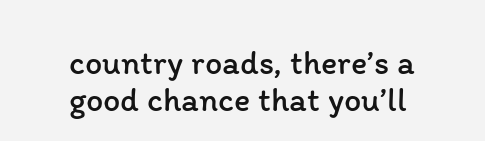country roads, there’s a good chance that you’ll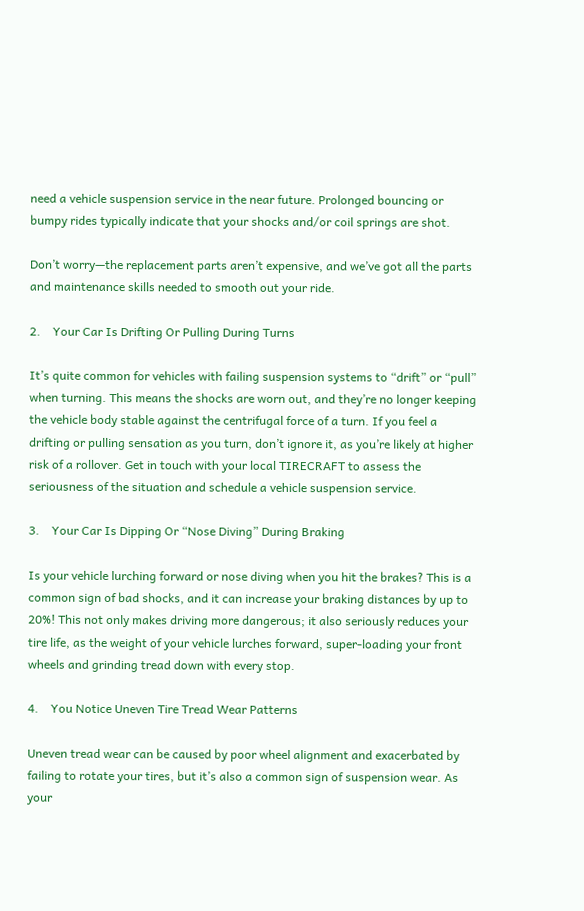need a vehicle suspension service in the near future. Prolonged bouncing or bumpy rides typically indicate that your shocks and/or coil springs are shot.

Don’t worry—the replacement parts aren’t expensive, and we’ve got all the parts and maintenance skills needed to smooth out your ride.

2.    Your Car Is Drifting Or Pulling During Turns

It’s quite common for vehicles with failing suspension systems to “drift” or “pull” when turning. This means the shocks are worn out, and they’re no longer keeping the vehicle body stable against the centrifugal force of a turn. If you feel a drifting or pulling sensation as you turn, don’t ignore it, as you’re likely at higher risk of a rollover. Get in touch with your local TIRECRAFT to assess the seriousness of the situation and schedule a vehicle suspension service.

3.    Your Car Is Dipping Or “Nose Diving” During Braking

Is your vehicle lurching forward or nose diving when you hit the brakes? This is a common sign of bad shocks, and it can increase your braking distances by up to 20%! This not only makes driving more dangerous; it also seriously reduces your tire life, as the weight of your vehicle lurches forward, super-loading your front wheels and grinding tread down with every stop.

4.    You Notice Uneven Tire Tread Wear Patterns

Uneven tread wear can be caused by poor wheel alignment and exacerbated by failing to rotate your tires, but it’s also a common sign of suspension wear. As your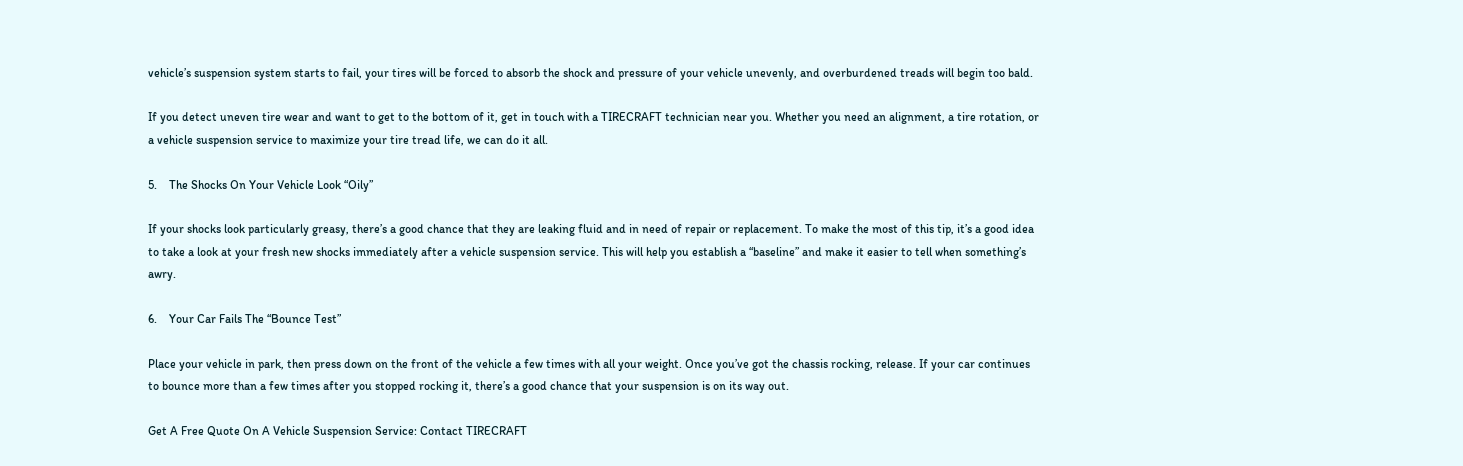vehicle’s suspension system starts to fail, your tires will be forced to absorb the shock and pressure of your vehicle unevenly, and overburdened treads will begin too bald.

If you detect uneven tire wear and want to get to the bottom of it, get in touch with a TIRECRAFT technician near you. Whether you need an alignment, a tire rotation, or a vehicle suspension service to maximize your tire tread life, we can do it all.

5.    The Shocks On Your Vehicle Look “Oily”

If your shocks look particularly greasy, there’s a good chance that they are leaking fluid and in need of repair or replacement. To make the most of this tip, it’s a good idea to take a look at your fresh new shocks immediately after a vehicle suspension service. This will help you establish a “baseline” and make it easier to tell when something’s awry.

6.    Your Car Fails The “Bounce Test”

Place your vehicle in park, then press down on the front of the vehicle a few times with all your weight. Once you’ve got the chassis rocking, release. If your car continues to bounce more than a few times after you stopped rocking it, there’s a good chance that your suspension is on its way out.

Get A Free Quote On A Vehicle Suspension Service: Contact TIRECRAFT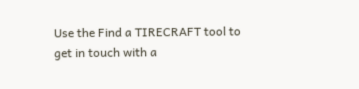Use the Find a TIRECRAFT tool to get in touch with a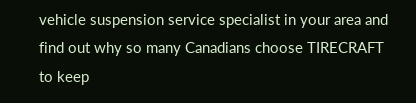vehicle suspension service specialist in your area and find out why so many Canadians choose TIRECRAFT to keep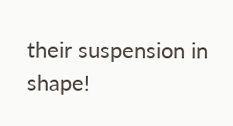their suspension in shape!